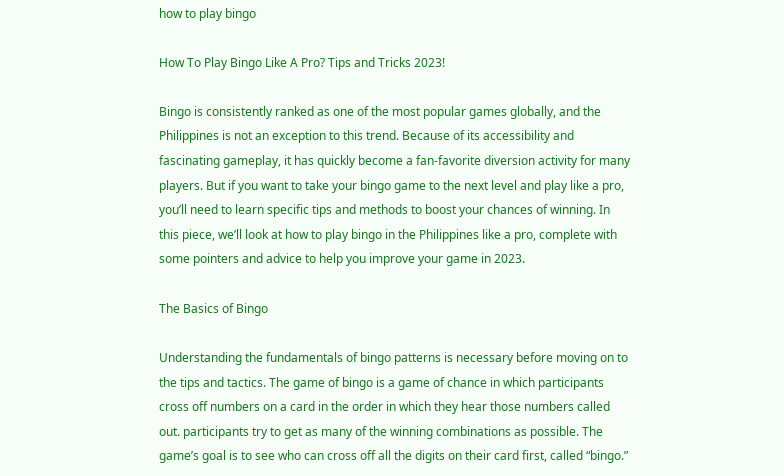how to play bingo

How To Play Bingo Like A Pro? Tips and Tricks 2023!

Bingo is consistently ranked as one of the most popular games globally, and the Philippines is not an exception to this trend. Because of its accessibility and fascinating gameplay, it has quickly become a fan-favorite diversion activity for many players. But if you want to take your bingo game to the next level and play like a pro, you’ll need to learn specific tips and methods to boost your chances of winning. In this piece, we’ll look at how to play bingo in the Philippines like a pro, complete with some pointers and advice to help you improve your game in 2023.

The Basics of Bingo

Understanding the fundamentals of bingo patterns is necessary before moving on to the tips and tactics. The game of bingo is a game of chance in which participants cross off numbers on a card in the order in which they hear those numbers called out. participants try to get as many of the winning combinations as possible. The game’s goal is to see who can cross off all the digits on their card first, called “bingo.”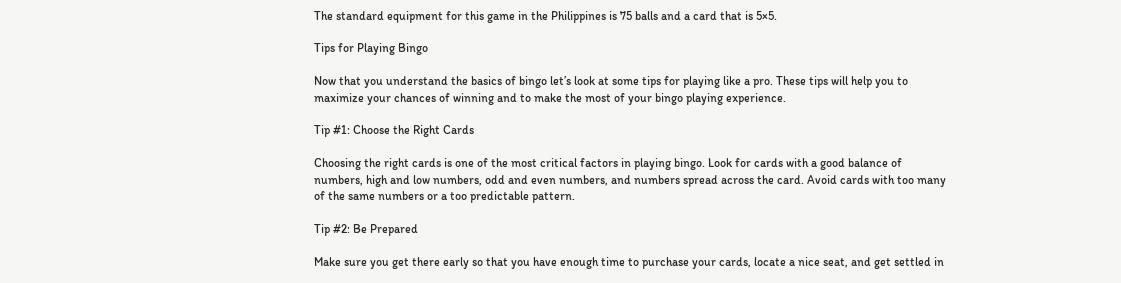The standard equipment for this game in the Philippines is 75 balls and a card that is 5×5.

Tips for Playing Bingo

Now that you understand the basics of bingo let’s look at some tips for playing like a pro. These tips will help you to maximize your chances of winning and to make the most of your bingo playing experience.

Tip #1: Choose the Right Cards

Choosing the right cards is one of the most critical factors in playing bingo. Look for cards with a good balance of numbers, high and low numbers, odd and even numbers, and numbers spread across the card. Avoid cards with too many of the same numbers or a too predictable pattern.

Tip #2: Be Prepared

Make sure you get there early so that you have enough time to purchase your cards, locate a nice seat, and get settled in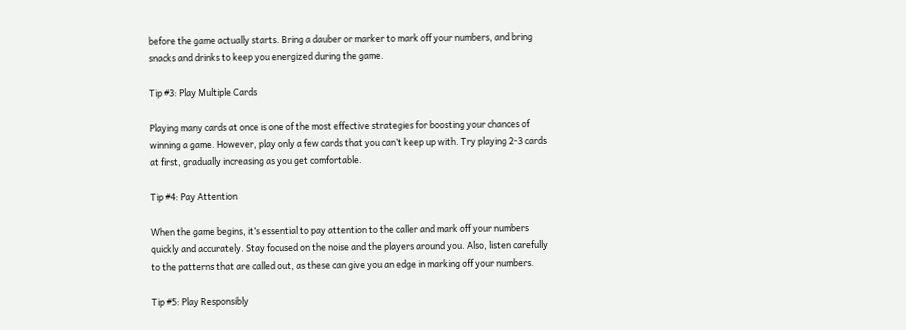before the game actually starts. Bring a dauber or marker to mark off your numbers, and bring snacks and drinks to keep you energized during the game.

Tip #3: Play Multiple Cards

Playing many cards at once is one of the most effective strategies for boosting your chances of winning a game. However, play only a few cards that you can’t keep up with. Try playing 2-3 cards at first, gradually increasing as you get comfortable.

Tip #4: Pay Attention

When the game begins, it’s essential to pay attention to the caller and mark off your numbers quickly and accurately. Stay focused on the noise and the players around you. Also, listen carefully to the patterns that are called out, as these can give you an edge in marking off your numbers.

Tip #5: Play Responsibly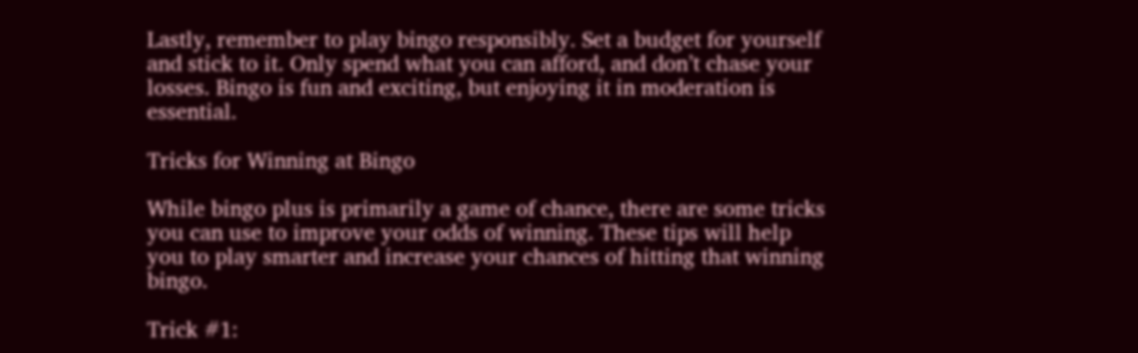Lastly, remember to play bingo responsibly. Set a budget for yourself and stick to it. Only spend what you can afford, and don’t chase your losses. Bingo is fun and exciting, but enjoying it in moderation is essential.

Tricks for Winning at Bingo

While bingo plus is primarily a game of chance, there are some tricks you can use to improve your odds of winning. These tips will help you to play smarter and increase your chances of hitting that winning bingo.

Trick #1: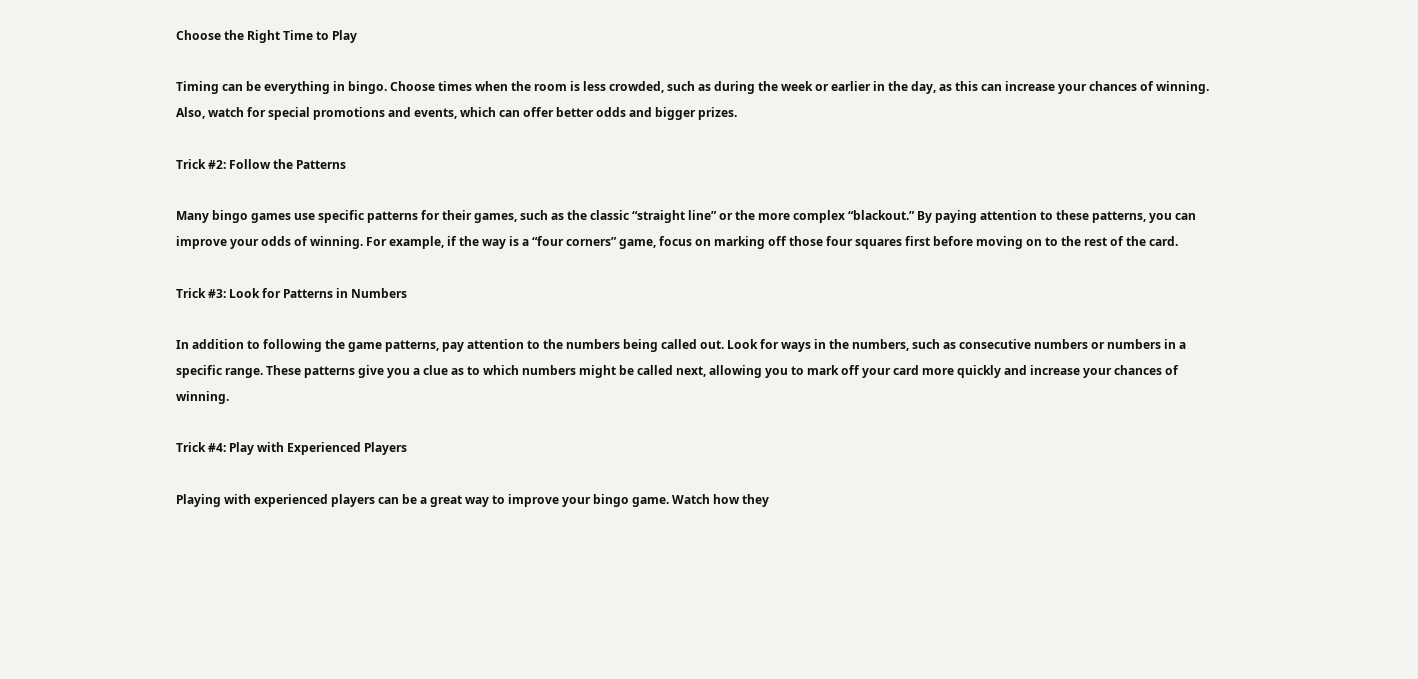Choose the Right Time to Play

Timing can be everything in bingo. Choose times when the room is less crowded, such as during the week or earlier in the day, as this can increase your chances of winning. Also, watch for special promotions and events, which can offer better odds and bigger prizes.

Trick #2: Follow the Patterns

Many bingo games use specific patterns for their games, such as the classic “straight line” or the more complex “blackout.” By paying attention to these patterns, you can improve your odds of winning. For example, if the way is a “four corners” game, focus on marking off those four squares first before moving on to the rest of the card.

Trick #3: Look for Patterns in Numbers

In addition to following the game patterns, pay attention to the numbers being called out. Look for ways in the numbers, such as consecutive numbers or numbers in a specific range. These patterns give you a clue as to which numbers might be called next, allowing you to mark off your card more quickly and increase your chances of winning.

Trick #4: Play with Experienced Players

Playing with experienced players can be a great way to improve your bingo game. Watch how they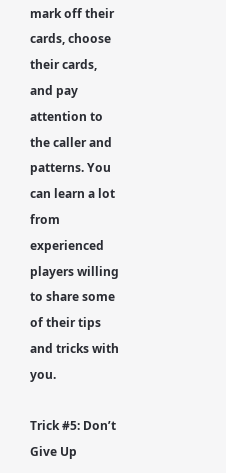mark off their cards, choose their cards, and pay attention to the caller and patterns. You can learn a lot from experienced players willing to share some of their tips and tricks with you.

Trick #5: Don’t Give Up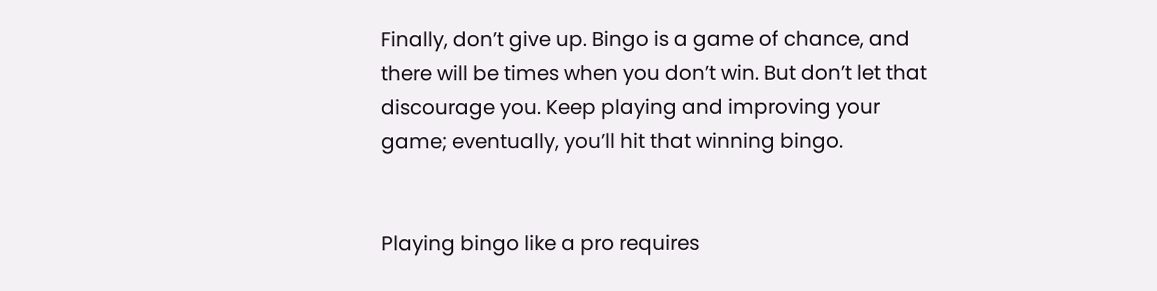Finally, don’t give up. Bingo is a game of chance, and there will be times when you don’t win. But don’t let that discourage you. Keep playing and improving your game; eventually, you’ll hit that winning bingo.


Playing bingo like a pro requires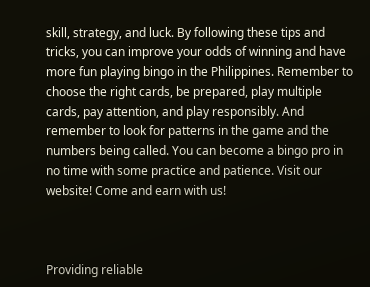skill, strategy, and luck. By following these tips and tricks, you can improve your odds of winning and have more fun playing bingo in the Philippines. Remember to choose the right cards, be prepared, play multiple cards, pay attention, and play responsibly. And remember to look for patterns in the game and the numbers being called. You can become a bingo pro in no time with some practice and patience. Visit our website! Come and earn with us!



Providing reliable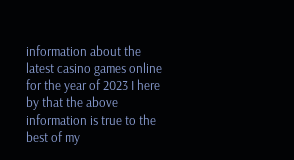information about the latest casino games online for the year of 2023 I here by that the above information is true to the best of my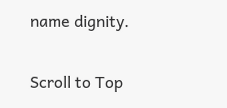name dignity.

Scroll to Top